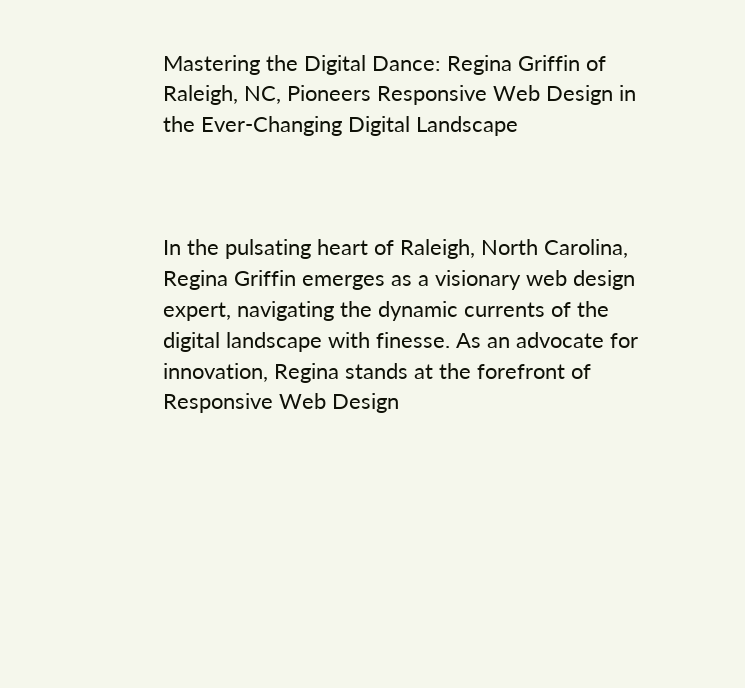Mastering the Digital Dance: Regina Griffin of Raleigh, NC, Pioneers Responsive Web Design in the Ever-Changing Digital Landscape



In the pulsating heart of Raleigh, North Carolina, Regina Griffin emerges as a visionary web design expert, navigating the dynamic currents of the digital landscape with finesse. As an advocate for innovation, Regina stands at the forefront of Responsive Web Design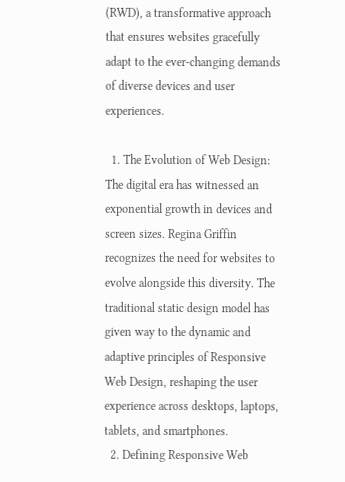(RWD), a transformative approach that ensures websites gracefully adapt to the ever-changing demands of diverse devices and user experiences.

  1. The Evolution of Web Design: The digital era has witnessed an exponential growth in devices and screen sizes. Regina Griffin recognizes the need for websites to evolve alongside this diversity. The traditional static design model has given way to the dynamic and adaptive principles of Responsive Web Design, reshaping the user experience across desktops, laptops, tablets, and smartphones.
  2. Defining Responsive Web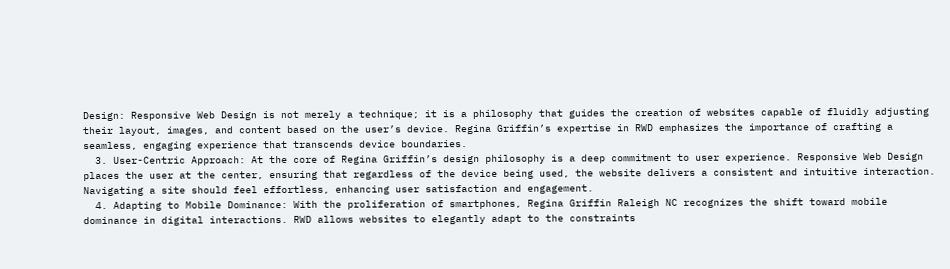Design: Responsive Web Design is not merely a technique; it is a philosophy that guides the creation of websites capable of fluidly adjusting their layout, images, and content based on the user’s device. Regina Griffin’s expertise in RWD emphasizes the importance of crafting a seamless, engaging experience that transcends device boundaries.
  3. User-Centric Approach: At the core of Regina Griffin’s design philosophy is a deep commitment to user experience. Responsive Web Design places the user at the center, ensuring that regardless of the device being used, the website delivers a consistent and intuitive interaction. Navigating a site should feel effortless, enhancing user satisfaction and engagement.
  4. Adapting to Mobile Dominance: With the proliferation of smartphones, Regina Griffin Raleigh NC recognizes the shift toward mobile dominance in digital interactions. RWD allows websites to elegantly adapt to the constraints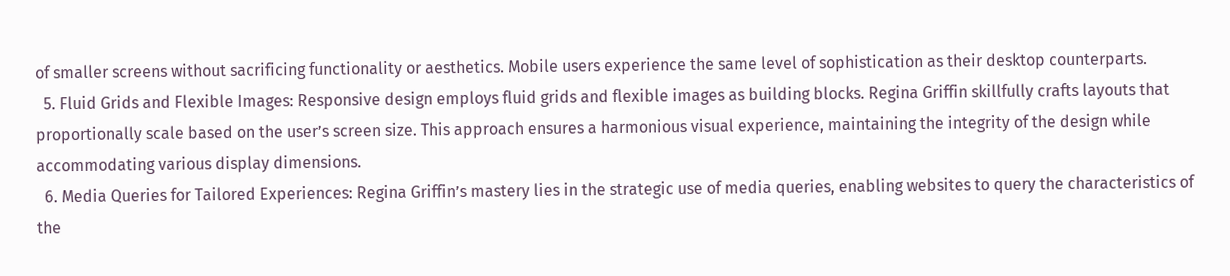of smaller screens without sacrificing functionality or aesthetics. Mobile users experience the same level of sophistication as their desktop counterparts.
  5. Fluid Grids and Flexible Images: Responsive design employs fluid grids and flexible images as building blocks. Regina Griffin skillfully crafts layouts that proportionally scale based on the user’s screen size. This approach ensures a harmonious visual experience, maintaining the integrity of the design while accommodating various display dimensions.
  6. Media Queries for Tailored Experiences: Regina Griffin’s mastery lies in the strategic use of media queries, enabling websites to query the characteristics of the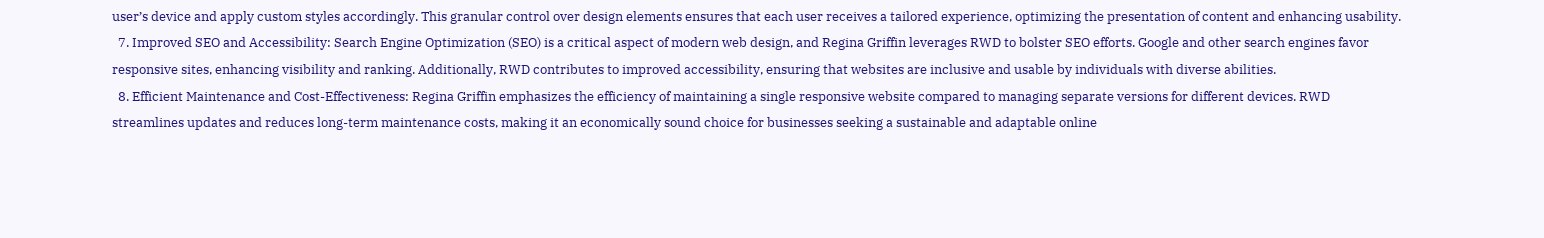user’s device and apply custom styles accordingly. This granular control over design elements ensures that each user receives a tailored experience, optimizing the presentation of content and enhancing usability.
  7. Improved SEO and Accessibility: Search Engine Optimization (SEO) is a critical aspect of modern web design, and Regina Griffin leverages RWD to bolster SEO efforts. Google and other search engines favor responsive sites, enhancing visibility and ranking. Additionally, RWD contributes to improved accessibility, ensuring that websites are inclusive and usable by individuals with diverse abilities.
  8. Efficient Maintenance and Cost-Effectiveness: Regina Griffin emphasizes the efficiency of maintaining a single responsive website compared to managing separate versions for different devices. RWD streamlines updates and reduces long-term maintenance costs, making it an economically sound choice for businesses seeking a sustainable and adaptable online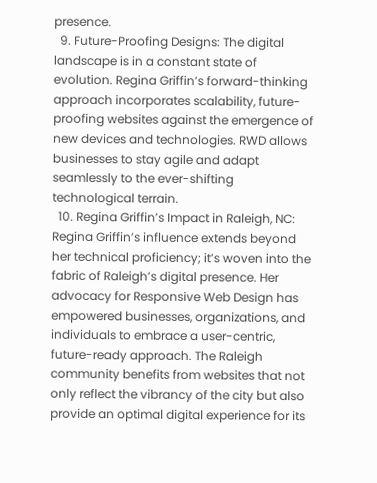presence.
  9. Future-Proofing Designs: The digital landscape is in a constant state of evolution. Regina Griffin’s forward-thinking approach incorporates scalability, future-proofing websites against the emergence of new devices and technologies. RWD allows businesses to stay agile and adapt seamlessly to the ever-shifting technological terrain.
  10. Regina Griffin’s Impact in Raleigh, NC: Regina Griffin’s influence extends beyond her technical proficiency; it’s woven into the fabric of Raleigh’s digital presence. Her advocacy for Responsive Web Design has empowered businesses, organizations, and individuals to embrace a user-centric, future-ready approach. The Raleigh community benefits from websites that not only reflect the vibrancy of the city but also provide an optimal digital experience for its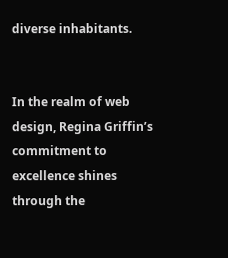diverse inhabitants.


In the realm of web design, Regina Griffin’s commitment to excellence shines through the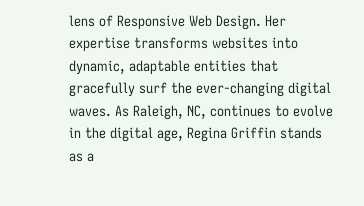lens of Responsive Web Design. Her expertise transforms websites into dynamic, adaptable entities that gracefully surf the ever-changing digital waves. As Raleigh, NC, continues to evolve in the digital age, Regina Griffin stands as a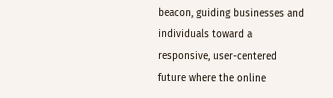beacon, guiding businesses and individuals toward a responsive, user-centered future where the online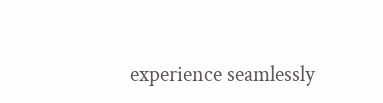experience seamlessly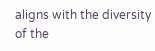aligns with the diversity of the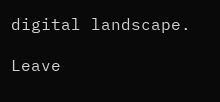digital landscape.

Leave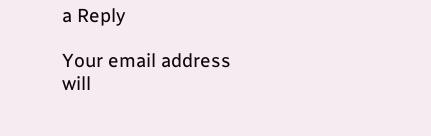a Reply

Your email address will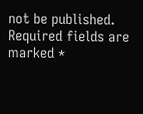not be published. Required fields are marked *